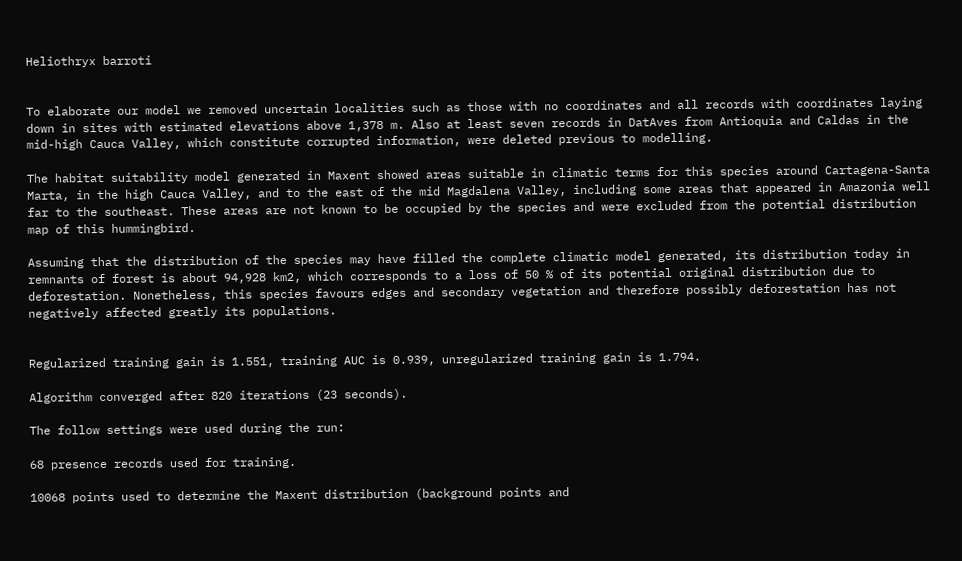Heliothryx barroti


To elaborate our model we removed uncertain localities such as those with no coordinates and all records with coordinates laying down in sites with estimated elevations above 1,378 m. Also at least seven records in DatAves from Antioquia and Caldas in the mid-high Cauca Valley, which constitute corrupted information, were deleted previous to modelling.

The habitat suitability model generated in Maxent showed areas suitable in climatic terms for this species around Cartagena-Santa Marta, in the high Cauca Valley, and to the east of the mid Magdalena Valley, including some areas that appeared in Amazonia well far to the southeast. These areas are not known to be occupied by the species and were excluded from the potential distribution map of this hummingbird.

Assuming that the distribution of the species may have filled the complete climatic model generated, its distribution today in remnants of forest is about 94,928 km2, which corresponds to a loss of 50 % of its potential original distribution due to deforestation. Nonetheless, this species favours edges and secondary vegetation and therefore possibly deforestation has not negatively affected greatly its populations.


Regularized training gain is 1.551, training AUC is 0.939, unregularized training gain is 1.794.

Algorithm converged after 820 iterations (23 seconds).

The follow settings were used during the run:

68 presence records used for training.

10068 points used to determine the Maxent distribution (background points and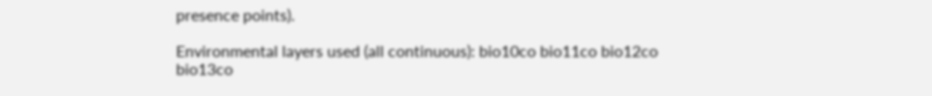presence points).

Environmental layers used (all continuous): bio10co bio11co bio12co bio13co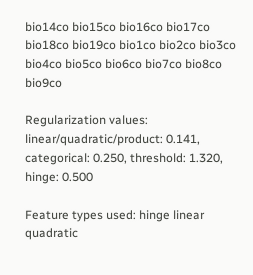bio14co bio15co bio16co bio17co bio18co bio19co bio1co bio2co bio3co bio4co bio5co bio6co bio7co bio8co bio9co

Regularization values: linear/quadratic/product: 0.141, categorical: 0.250, threshold: 1.320, hinge: 0.500

Feature types used: hinge linear quadratic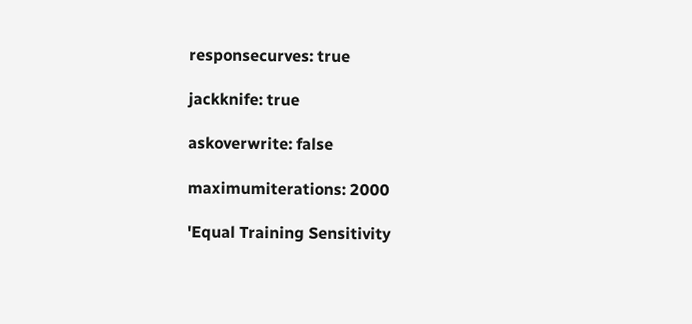responsecurves: true

jackknife: true

askoverwrite: false

maximumiterations: 2000

'Equal Training Sensitivity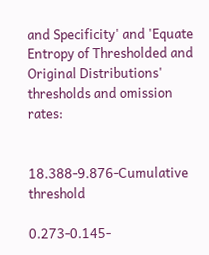and Specificity' and 'Equate Entropy of Thresholded and Original Distributions' thresholds and omission rates:


18.388-9.876-Cumulative threshold

0.273-0.145-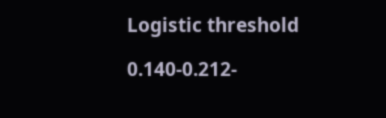Logistic threshold

0.140-0.212-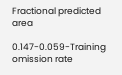Fractional predicted area

0.147-0.059-Training omission rate